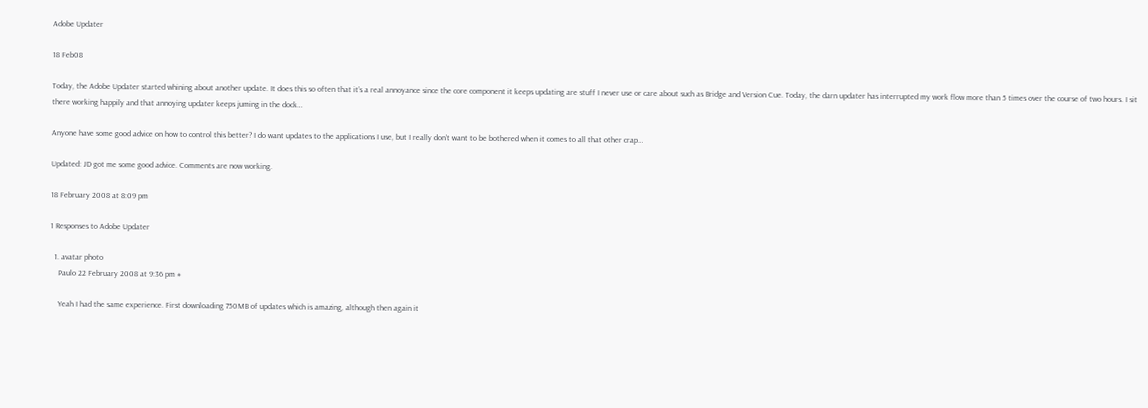Adobe Updater

18 Feb08

Today, the Adobe Updater started whining about another update. It does this so often that it’s a real annoyance since the core component it keeps updating are stuff I never use or care about such as Bridge and Version Cue. Today, the darn updater has interrupted my work flow more than 5 times over the course of two hours. I sit there working happily and that annoying updater keeps juming in the dock…

Anyone have some good advice on how to control this better? I do want updates to the applications I use, but I really don’t want to be bothered when it comes to all that other crap…

Updated: JD got me some good advice. Comments are now working.

18 February 2008 at 8:09 pm

1 Responses to Adobe Updater

  1. avatar photo
    Paulo 22 February 2008 at 9:36 pm #

    Yeah I had the same experience. First downloading 750MB of updates which is amazing, although then again it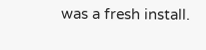was a fresh install.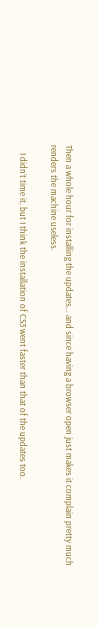Then a whole hour for installing the updates… and since having a browser open just makes it complain pretty much renders the machine useless.

    I didn’t time it, but I think the installation of CS3 went faster than that of the updates too.